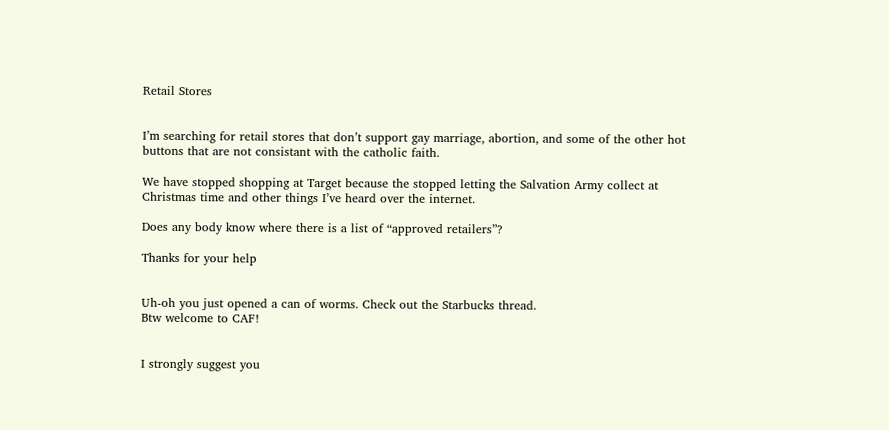Retail Stores


I’m searching for retail stores that don’t support gay marriage, abortion, and some of the other hot buttons that are not consistant with the catholic faith.

We have stopped shopping at Target because the stopped letting the Salvation Army collect at Christmas time and other things I’ve heard over the internet.

Does any body know where there is a list of “approved retailers”?

Thanks for your help


Uh-oh you just opened a can of worms. Check out the Starbucks thread.
Btw welcome to CAF!


I strongly suggest you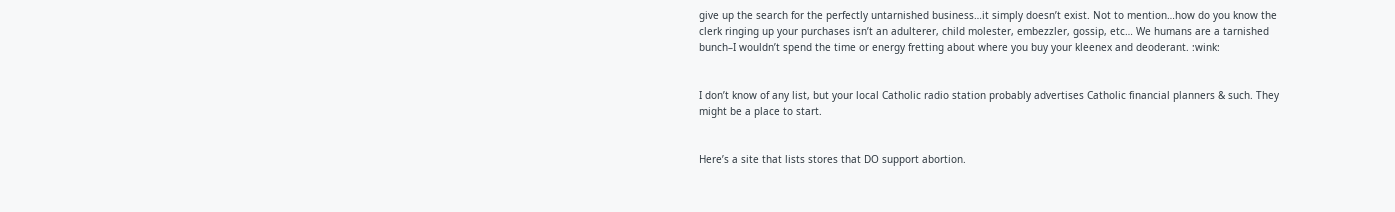give up the search for the perfectly untarnished business…it simply doesn’t exist. Not to mention…how do you know the clerk ringing up your purchases isn’t an adulterer, child molester, embezzler, gossip, etc… We humans are a tarnished bunch–I wouldn’t spend the time or energy fretting about where you buy your kleenex and deoderant. :wink:


I don’t know of any list, but your local Catholic radio station probably advertises Catholic financial planners & such. They might be a place to start.


Here’s a site that lists stores that DO support abortion.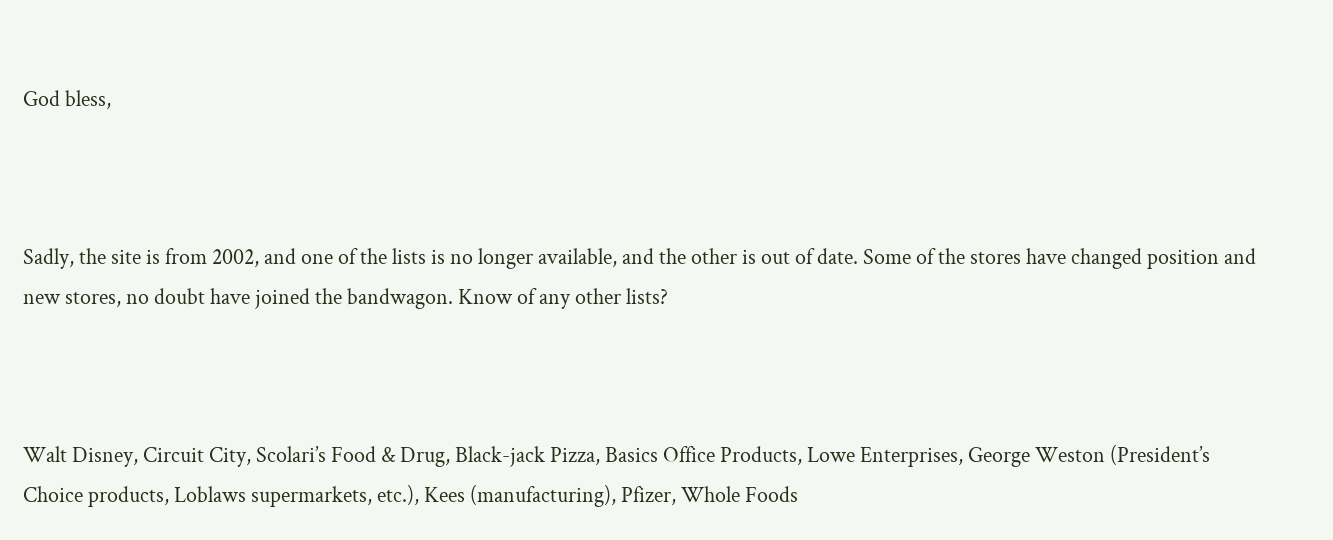God bless,



Sadly, the site is from 2002, and one of the lists is no longer available, and the other is out of date. Some of the stores have changed position and new stores, no doubt have joined the bandwagon. Know of any other lists?



Walt Disney, Circuit City, Scolari’s Food & Drug, Black-jack Pizza, Basics Office Products, Lowe Enterprises, George Weston (President’s Choice products, Loblaws supermarkets, etc.), Kees (manufacturing), Pfizer, Whole Foods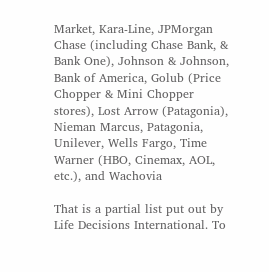Market, Kara-Line, JPMorgan Chase (including Chase Bank, & Bank One), Johnson & Johnson, Bank of America, Golub (Price Chopper & Mini Chopper stores), Lost Arrow (Patagonia), Nieman Marcus, Patagonia, Unilever, Wells Fargo, Time Warner (HBO, Cinemax, AOL, etc.), and Wachovia

That is a partial list put out by Life Decisions International. To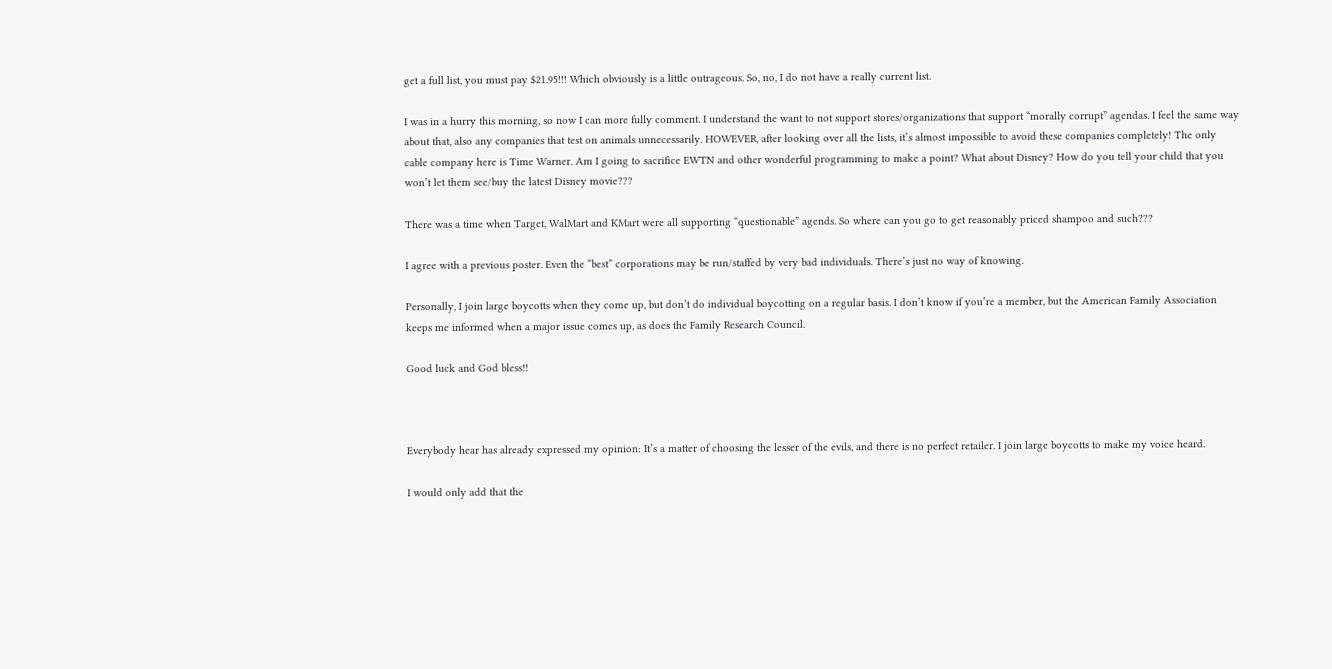get a full list, you must pay $21.95!!! Which obviously is a little outrageous. So, no, I do not have a really current list.

I was in a hurry this morning, so now I can more fully comment. I understand the want to not support stores/organizations that support “morally corrupt” agendas. I feel the same way about that, also any companies that test on animals unnecessarily. HOWEVER, after looking over all the lists, it’s almost impossible to avoid these companies completely! The only cable company here is Time Warner. Am I going to sacrifice EWTN and other wonderful programming to make a point? What about Disney? How do you tell your child that you won’t let them see/buy the latest Disney movie???

There was a time when Target, WalMart and KMart were all supporting “questionable” agends. So where can you go to get reasonably priced shampoo and such???

I agree with a previous poster. Even the “best” corporations may be run/staffed by very bad individuals. There’s just no way of knowing.

Personally, I join large boycotts when they come up, but don’t do individual boycotting on a regular basis. I don’t know if you’re a member, but the American Family Association keeps me informed when a major issue comes up, as does the Family Research Council.

Good luck and God bless!!



Everybody hear has already expressed my opinion: It’s a matter of choosing the lesser of the evils, and there is no perfect retailer. I join large boycotts to make my voice heard.

I would only add that the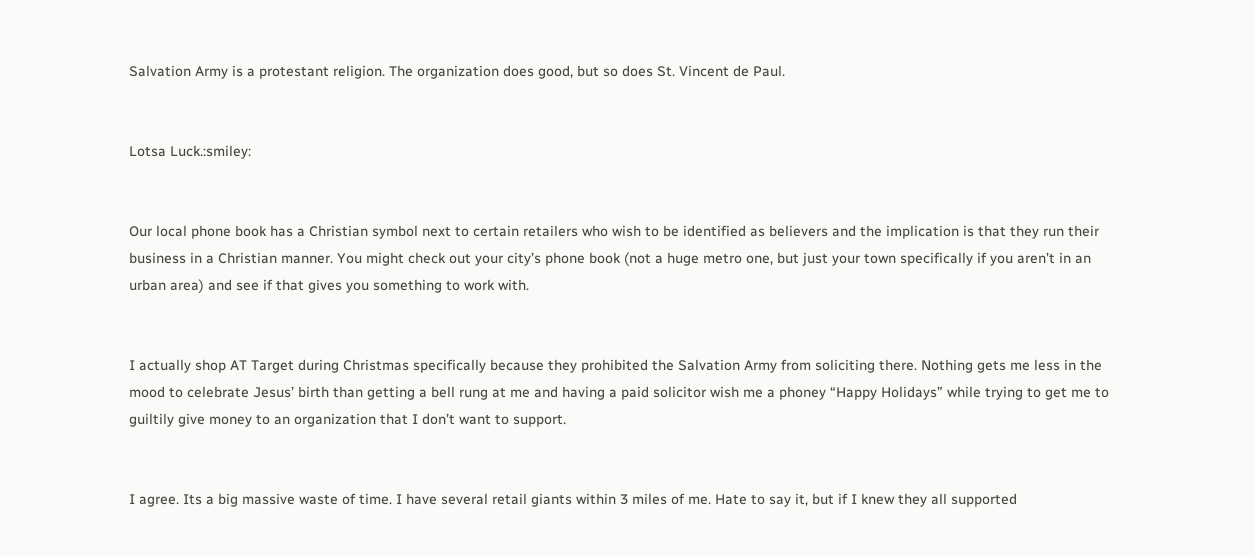Salvation Army is a protestant religion. The organization does good, but so does St. Vincent de Paul.


Lotsa Luck.:smiley:


Our local phone book has a Christian symbol next to certain retailers who wish to be identified as believers and the implication is that they run their business in a Christian manner. You might check out your city’s phone book (not a huge metro one, but just your town specifically if you aren’t in an urban area) and see if that gives you something to work with.


I actually shop AT Target during Christmas specifically because they prohibited the Salvation Army from soliciting there. Nothing gets me less in the mood to celebrate Jesus’ birth than getting a bell rung at me and having a paid solicitor wish me a phoney “Happy Holidays” while trying to get me to guiltily give money to an organization that I don’t want to support.


I agree. Its a big massive waste of time. I have several retail giants within 3 miles of me. Hate to say it, but if I knew they all supported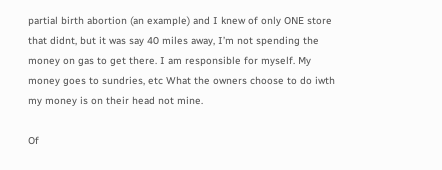partial birth abortion (an example) and I knew of only ONE store that didnt, but it was say 40 miles away, I’m not spending the money on gas to get there. I am responsible for myself. My money goes to sundries, etc What the owners choose to do iwth my money is on their head not mine.

Of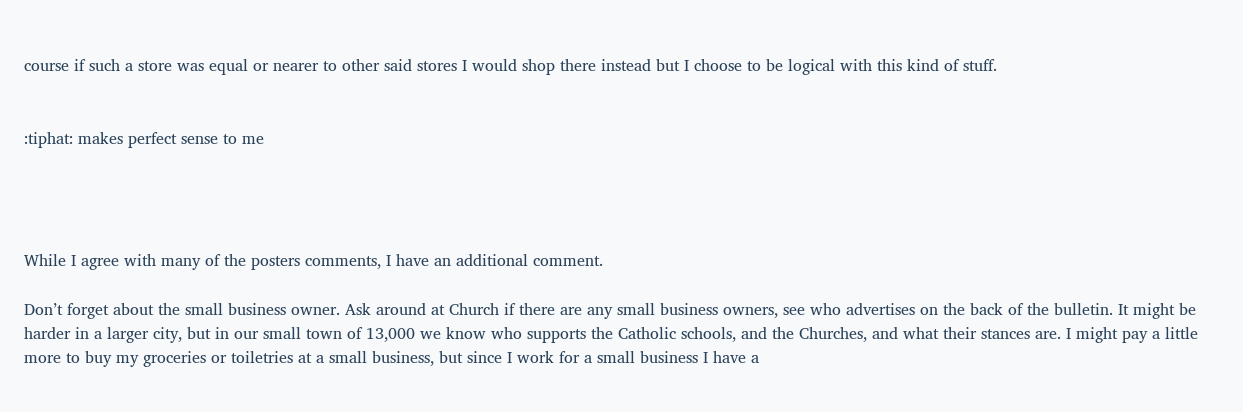course if such a store was equal or nearer to other said stores I would shop there instead but I choose to be logical with this kind of stuff.


:tiphat: makes perfect sense to me




While I agree with many of the posters comments, I have an additional comment.

Don’t forget about the small business owner. Ask around at Church if there are any small business owners, see who advertises on the back of the bulletin. It might be harder in a larger city, but in our small town of 13,000 we know who supports the Catholic schools, and the Churches, and what their stances are. I might pay a little more to buy my groceries or toiletries at a small business, but since I work for a small business I have a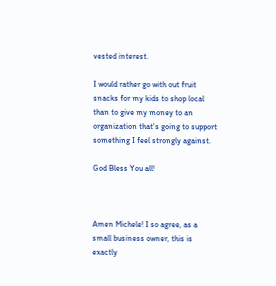vested interest.

I would rather go with out fruit snacks for my kids to shop local than to give my money to an organization that’s going to support something I feel strongly against.

God Bless You all!



Amen Michele! I so agree, as a small business owner, this is exactly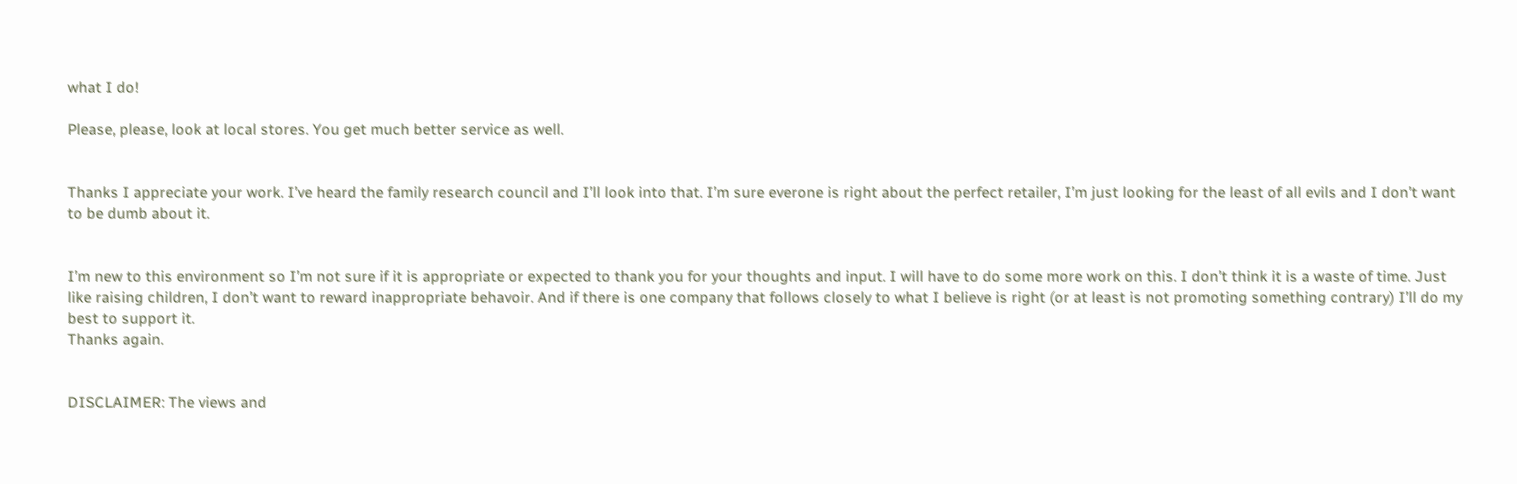what I do!

Please, please, look at local stores. You get much better service as well.


Thanks I appreciate your work. I’ve heard the family research council and I’ll look into that. I’m sure everone is right about the perfect retailer, I’m just looking for the least of all evils and I don’t want to be dumb about it.


I’m new to this environment so I’m not sure if it is appropriate or expected to thank you for your thoughts and input. I will have to do some more work on this. I don’t think it is a waste of time. Just like raising children, I don’t want to reward inappropriate behavoir. And if there is one company that follows closely to what I believe is right (or at least is not promoting something contrary) I’ll do my best to support it.
Thanks again.


DISCLAIMER: The views and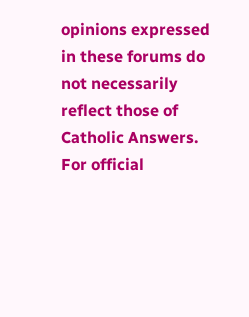opinions expressed in these forums do not necessarily reflect those of Catholic Answers. For official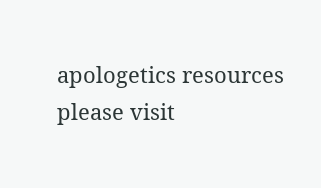apologetics resources please visit